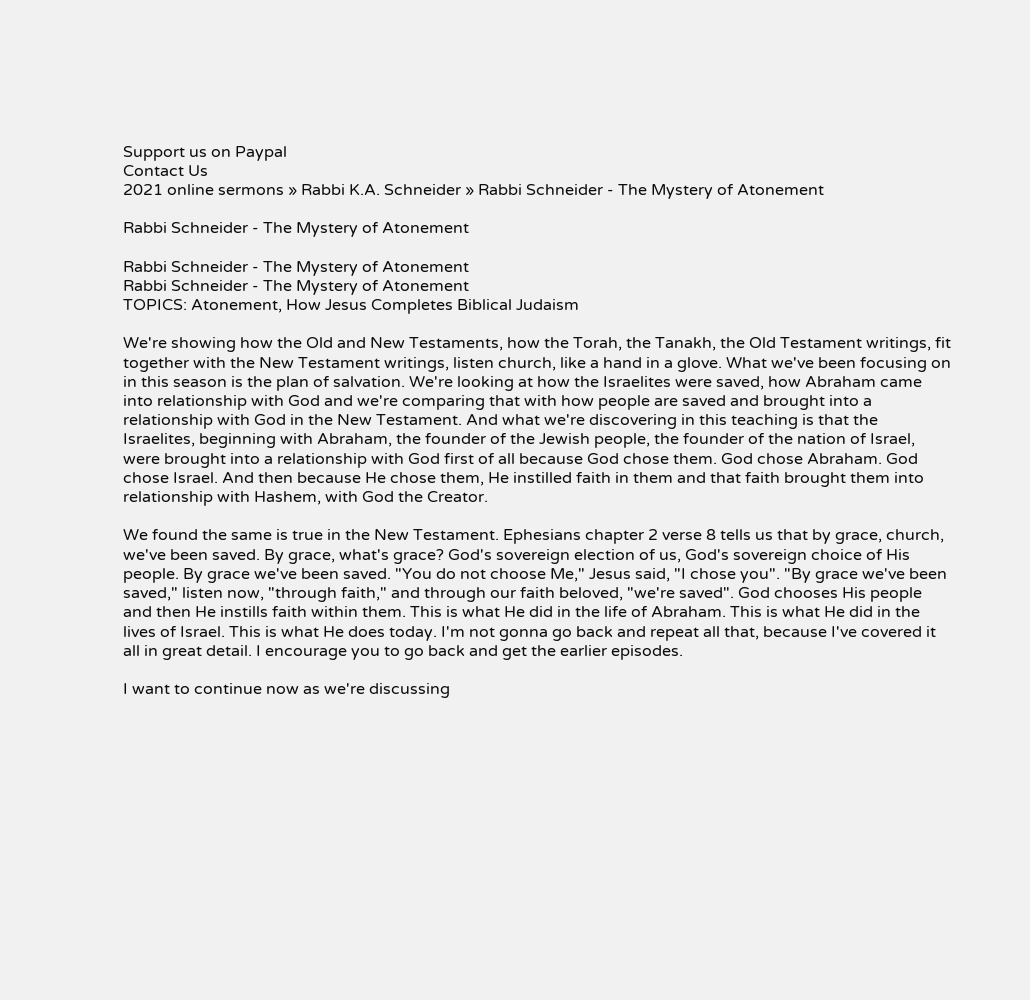Support us on Paypal
Contact Us
2021 online sermons » Rabbi K.A. Schneider » Rabbi Schneider - The Mystery of Atonement

Rabbi Schneider - The Mystery of Atonement

Rabbi Schneider - The Mystery of Atonement
Rabbi Schneider - The Mystery of Atonement
TOPICS: Atonement, How Jesus Completes Biblical Judaism

We're showing how the Old and New Testaments, how the Torah, the Tanakh, the Old Testament writings, fit together with the New Testament writings, listen church, like a hand in a glove. What we've been focusing on in this season is the plan of salvation. We're looking at how the Israelites were saved, how Abraham came into relationship with God and we're comparing that with how people are saved and brought into a relationship with God in the New Testament. And what we're discovering in this teaching is that the Israelites, beginning with Abraham, the founder of the Jewish people, the founder of the nation of Israel, were brought into a relationship with God first of all because God chose them. God chose Abraham. God chose Israel. And then because He chose them, He instilled faith in them and that faith brought them into relationship with Hashem, with God the Creator.

We found the same is true in the New Testament. Ephesians chapter 2 verse 8 tells us that by grace, church, we've been saved. By grace, what's grace? God's sovereign election of us, God's sovereign choice of His people. By grace we've been saved. "You do not choose Me," Jesus said, "I chose you". "By grace we've been saved," listen now, "through faith," and through our faith beloved, "we're saved". God chooses His people and then He instills faith within them. This is what He did in the life of Abraham. This is what He did in the lives of Israel. This is what He does today. I'm not gonna go back and repeat all that, because I've covered it all in great detail. I encourage you to go back and get the earlier episodes.

I want to continue now as we're discussing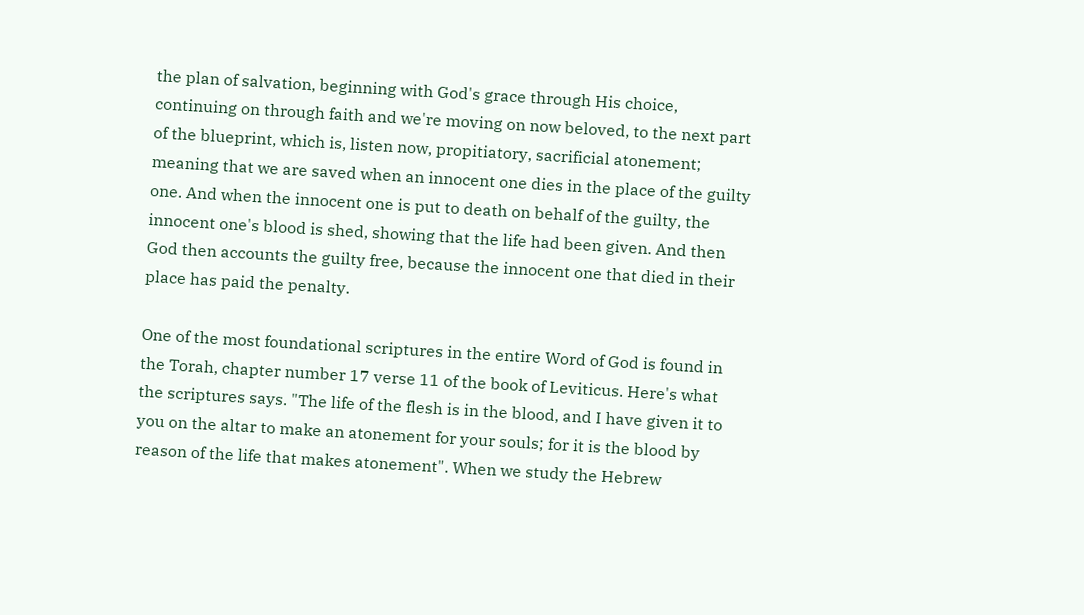the plan of salvation, beginning with God's grace through His choice, continuing on through faith and we're moving on now beloved, to the next part of the blueprint, which is, listen now, propitiatory, sacrificial atonement; meaning that we are saved when an innocent one dies in the place of the guilty one. And when the innocent one is put to death on behalf of the guilty, the innocent one's blood is shed, showing that the life had been given. And then God then accounts the guilty free, because the innocent one that died in their place has paid the penalty.

One of the most foundational scriptures in the entire Word of God is found in the Torah, chapter number 17 verse 11 of the book of Leviticus. Here's what the scriptures says. "The life of the flesh is in the blood, and I have given it to you on the altar to make an atonement for your souls; for it is the blood by reason of the life that makes atonement". When we study the Hebrew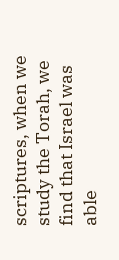scriptures, when we study the Torah, we find that Israel was able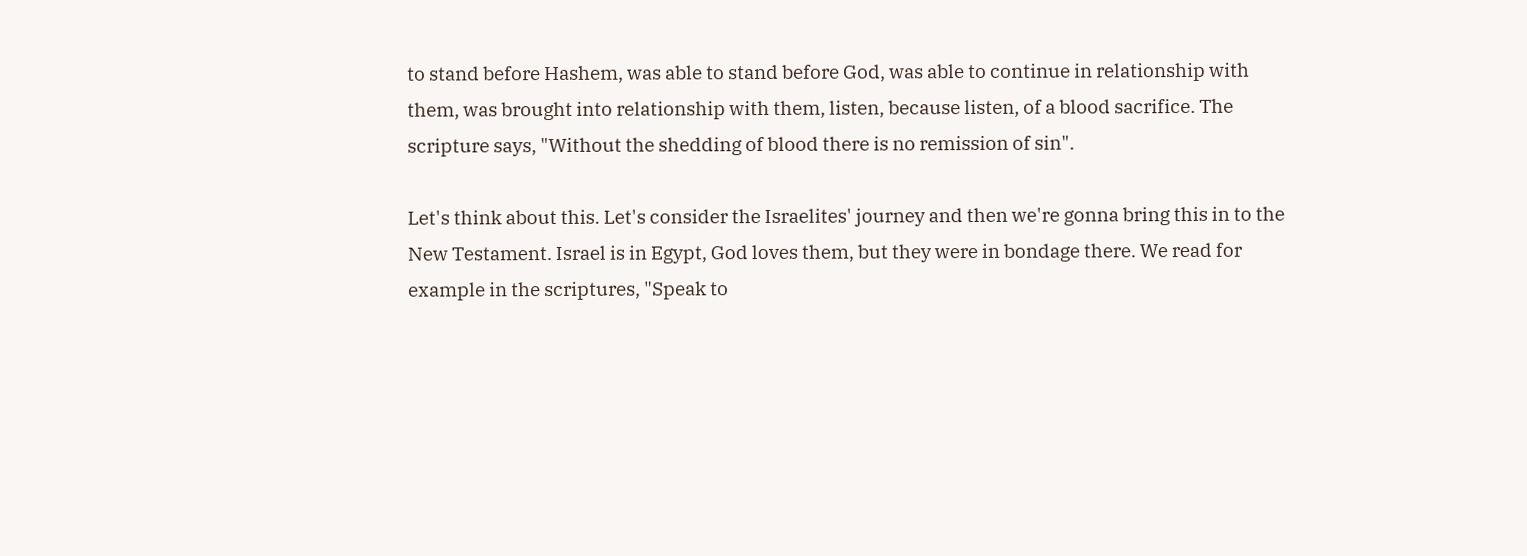to stand before Hashem, was able to stand before God, was able to continue in relationship with them, was brought into relationship with them, listen, because listen, of a blood sacrifice. The scripture says, "Without the shedding of blood there is no remission of sin".

Let's think about this. Let's consider the Israelites' journey and then we're gonna bring this in to the New Testament. Israel is in Egypt, God loves them, but they were in bondage there. We read for example in the scriptures, "Speak to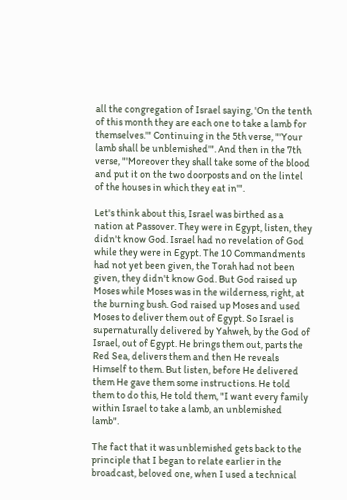all the congregation of Israel saying, 'On the tenth of this month they are each one to take a lamb for themselves.'" Continuing in the 5th verse, "'Your lamb shall be unblemished'". And then in the 7th verse, "'Moreover they shall take some of the blood and put it on the two doorposts and on the lintel of the houses in which they eat in'".

Let's think about this, Israel was birthed as a nation at Passover. They were in Egypt, listen, they didn't know God. Israel had no revelation of God while they were in Egypt. The 10 Commandments had not yet been given, the Torah had not been given, they didn't know God. But God raised up Moses while Moses was in the wilderness, right, at the burning bush. God raised up Moses and used Moses to deliver them out of Egypt. So Israel is supernaturally delivered by Yahweh, by the God of Israel, out of Egypt. He brings them out, parts the Red Sea, delivers them and then He reveals Himself to them. But listen, before He delivered them He gave them some instructions. He told them to do this, He told them, "I want every family within Israel to take a lamb, an unblemished lamb".

The fact that it was unblemished gets back to the principle that I began to relate earlier in the broadcast, beloved one, when I used a technical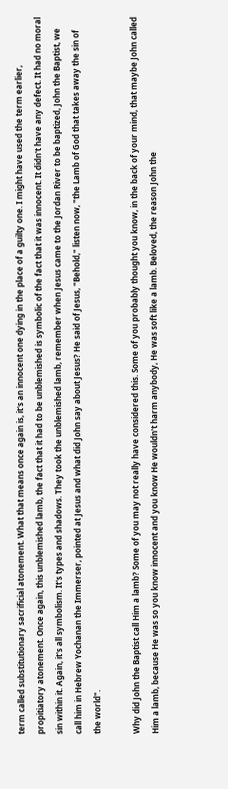term called substitutionary sacrificial atonement. What that means once again is, it's an innocent one dying in the place of a guilty one. I might have used the term earlier, propitiatory atonement. Once again, this unblemished lamb, the fact that it had to be unblemished is symbolic of the fact that it was innocent. It didn't have any defect. It had no moral sin within it. Again, it's all symbolism. It's types and shadows. They took the unblemished lamb, remember when Jesus came to the Jordan River to be baptized, John the Baptist, we call him in Hebrew Yochanan the Immerser, pointed at Jesus and what did John say about Jesus? He said of Jesus, "Behold," listen now, "the Lamb of God that takes away the sin of the world".

Why did John the Baptist call Him a lamb? Some of you may not really have considered this. Some of you probably thought you know, in the back of your mind, that maybe John called Him a lamb, because He was so you know innocent and you know He wouldn't harm anybody, He was soft like a lamb. Beloved, the reason John the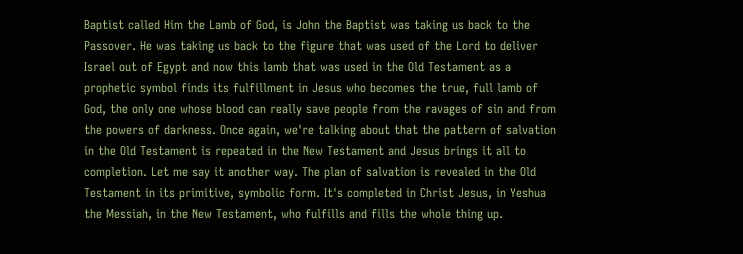Baptist called Him the Lamb of God, is John the Baptist was taking us back to the Passover. He was taking us back to the figure that was used of the Lord to deliver Israel out of Egypt and now this lamb that was used in the Old Testament as a prophetic symbol finds its fulfillment in Jesus who becomes the true, full lamb of God, the only one whose blood can really save people from the ravages of sin and from the powers of darkness. Once again, we're talking about that the pattern of salvation in the Old Testament is repeated in the New Testament and Jesus brings it all to completion. Let me say it another way. The plan of salvation is revealed in the Old Testament in its primitive, symbolic form. It's completed in Christ Jesus, in Yeshua the Messiah, in the New Testament, who fulfills and fills the whole thing up.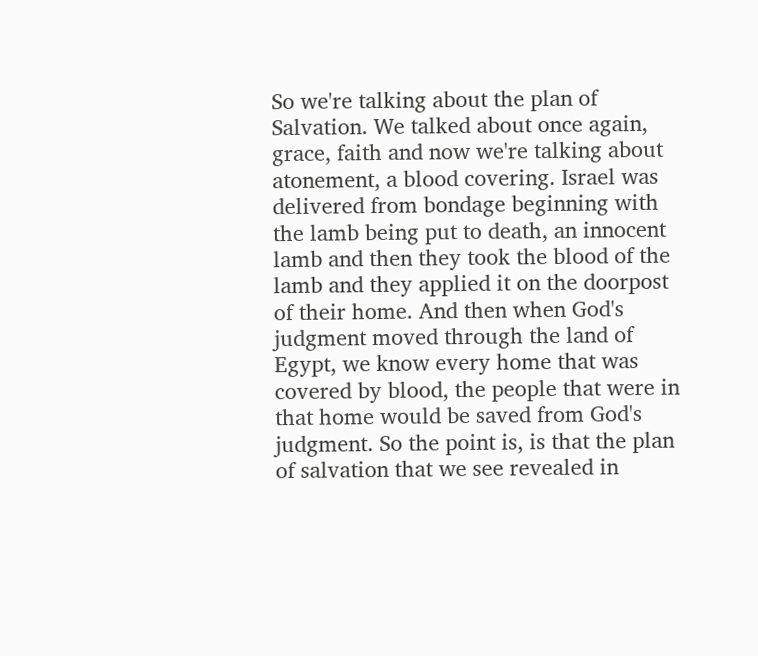So we're talking about the plan of Salvation. We talked about once again, grace, faith and now we're talking about atonement, a blood covering. Israel was delivered from bondage beginning with the lamb being put to death, an innocent lamb and then they took the blood of the lamb and they applied it on the doorpost of their home. And then when God's judgment moved through the land of Egypt, we know every home that was covered by blood, the people that were in that home would be saved from God's judgment. So the point is, is that the plan of salvation that we see revealed in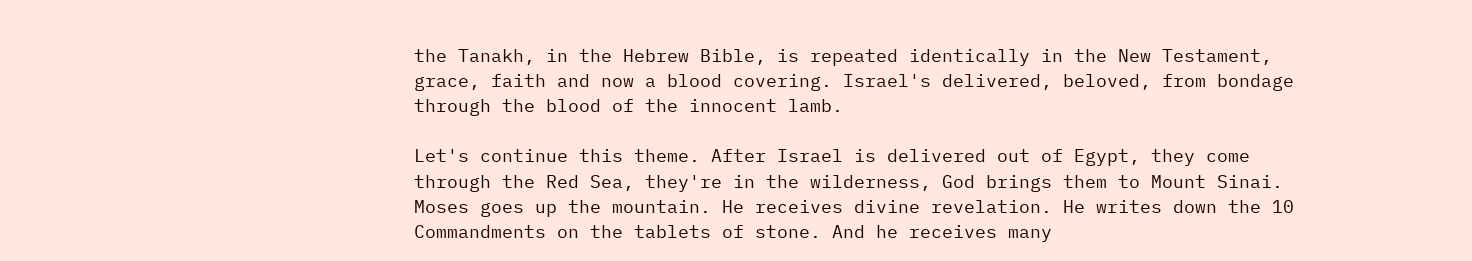the Tanakh, in the Hebrew Bible, is repeated identically in the New Testament, grace, faith and now a blood covering. Israel's delivered, beloved, from bondage through the blood of the innocent lamb.

Let's continue this theme. After Israel is delivered out of Egypt, they come through the Red Sea, they're in the wilderness, God brings them to Mount Sinai. Moses goes up the mountain. He receives divine revelation. He writes down the 10 Commandments on the tablets of stone. And he receives many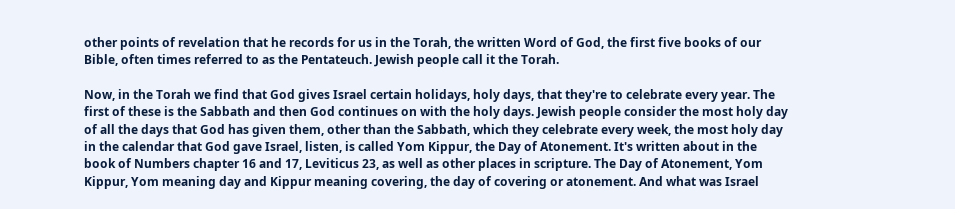other points of revelation that he records for us in the Torah, the written Word of God, the first five books of our Bible, often times referred to as the Pentateuch. Jewish people call it the Torah.

Now, in the Torah we find that God gives Israel certain holidays, holy days, that they're to celebrate every year. The first of these is the Sabbath and then God continues on with the holy days. Jewish people consider the most holy day of all the days that God has given them, other than the Sabbath, which they celebrate every week, the most holy day in the calendar that God gave Israel, listen, is called Yom Kippur, the Day of Atonement. It's written about in the book of Numbers chapter 16 and 17, Leviticus 23, as well as other places in scripture. The Day of Atonement, Yom Kippur, Yom meaning day and Kippur meaning covering, the day of covering or atonement. And what was Israel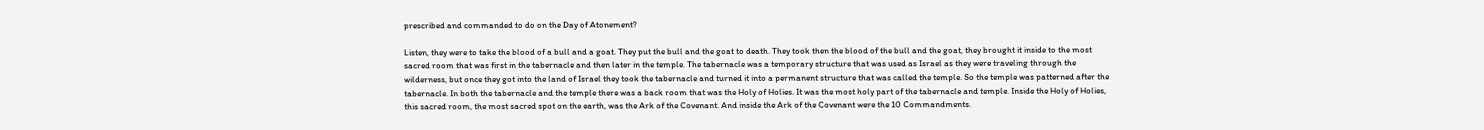prescribed and commanded to do on the Day of Atonement?

Listen, they were to take the blood of a bull and a goat. They put the bull and the goat to death. They took then the blood of the bull and the goat, they brought it inside to the most sacred room that was first in the tabernacle and then later in the temple. The tabernacle was a temporary structure that was used as Israel as they were traveling through the wilderness, but once they got into the land of Israel they took the tabernacle and turned it into a permanent structure that was called the temple. So the temple was patterned after the tabernacle. In both the tabernacle and the temple there was a back room that was the Holy of Holies. It was the most holy part of the tabernacle and temple. Inside the Holy of Holies, this sacred room, the most sacred spot on the earth, was the Ark of the Covenant. And inside the Ark of the Covenant were the 10 Commandments.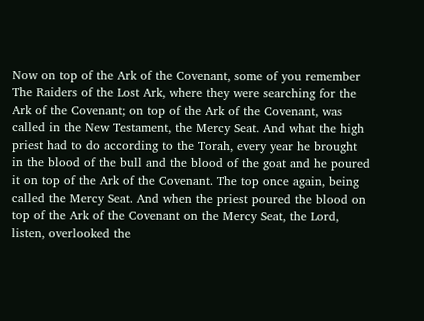Now on top of the Ark of the Covenant, some of you remember The Raiders of the Lost Ark, where they were searching for the Ark of the Covenant; on top of the Ark of the Covenant, was called in the New Testament, the Mercy Seat. And what the high priest had to do according to the Torah, every year he brought in the blood of the bull and the blood of the goat and he poured it on top of the Ark of the Covenant. The top once again, being called the Mercy Seat. And when the priest poured the blood on top of the Ark of the Covenant on the Mercy Seat, the Lord, listen, overlooked the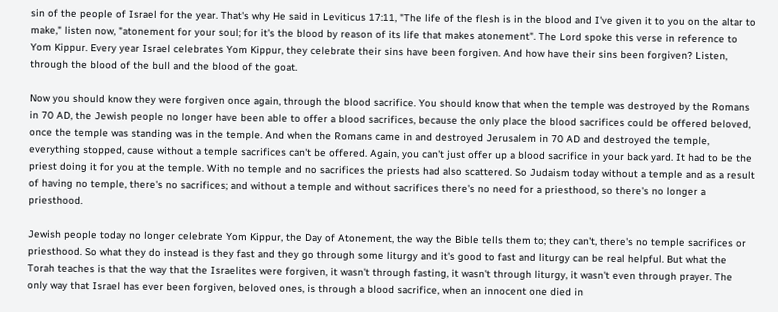sin of the people of Israel for the year. That's why He said in Leviticus 17:11, "The life of the flesh is in the blood and I've given it to you on the altar to make," listen now, "atonement for your soul; for it's the blood by reason of its life that makes atonement". The Lord spoke this verse in reference to Yom Kippur. Every year Israel celebrates Yom Kippur, they celebrate their sins have been forgiven. And how have their sins been forgiven? Listen, through the blood of the bull and the blood of the goat.

Now you should know they were forgiven once again, through the blood sacrifice. You should know that when the temple was destroyed by the Romans in 70 AD, the Jewish people no longer have been able to offer a blood sacrifices, because the only place the blood sacrifices could be offered beloved, once the temple was standing was in the temple. And when the Romans came in and destroyed Jerusalem in 70 AD and destroyed the temple, everything stopped, cause without a temple sacrifices can't be offered. Again, you can't just offer up a blood sacrifice in your back yard. It had to be the priest doing it for you at the temple. With no temple and no sacrifices the priests had also scattered. So Judaism today without a temple and as a result of having no temple, there's no sacrifices; and without a temple and without sacrifices there's no need for a priesthood, so there's no longer a priesthood.

Jewish people today no longer celebrate Yom Kippur, the Day of Atonement, the way the Bible tells them to; they can't, there's no temple sacrifices or priesthood. So what they do instead is they fast and they go through some liturgy and it's good to fast and liturgy can be real helpful. But what the Torah teaches is that the way that the Israelites were forgiven, it wasn't through fasting, it wasn't through liturgy, it wasn't even through prayer. The only way that Israel has ever been forgiven, beloved ones, is through a blood sacrifice, when an innocent one died in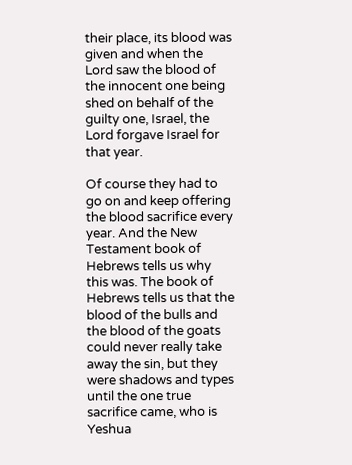their place, its blood was given and when the Lord saw the blood of the innocent one being shed on behalf of the guilty one, Israel, the Lord forgave Israel for that year.

Of course they had to go on and keep offering the blood sacrifice every year. And the New Testament book of Hebrews tells us why this was. The book of Hebrews tells us that the blood of the bulls and the blood of the goats could never really take away the sin, but they were shadows and types until the one true sacrifice came, who is Yeshua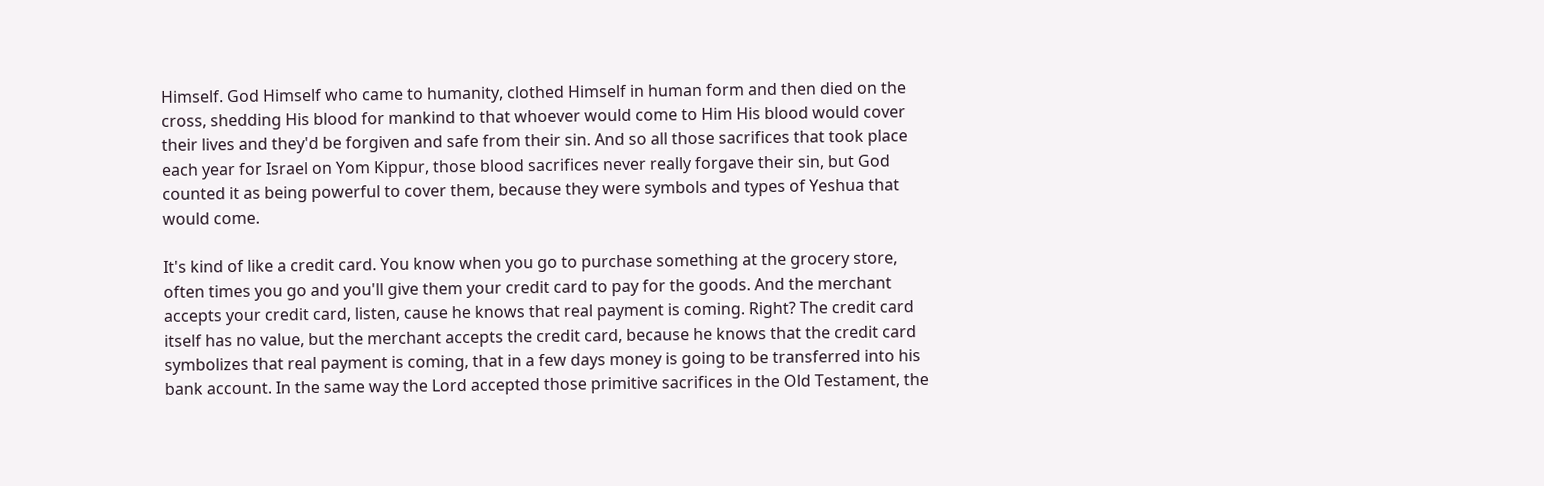Himself. God Himself who came to humanity, clothed Himself in human form and then died on the cross, shedding His blood for mankind to that whoever would come to Him His blood would cover their lives and they'd be forgiven and safe from their sin. And so all those sacrifices that took place each year for Israel on Yom Kippur, those blood sacrifices never really forgave their sin, but God counted it as being powerful to cover them, because they were symbols and types of Yeshua that would come.

It's kind of like a credit card. You know when you go to purchase something at the grocery store, often times you go and you'll give them your credit card to pay for the goods. And the merchant accepts your credit card, listen, cause he knows that real payment is coming. Right? The credit card itself has no value, but the merchant accepts the credit card, because he knows that the credit card symbolizes that real payment is coming, that in a few days money is going to be transferred into his bank account. In the same way the Lord accepted those primitive sacrifices in the Old Testament, the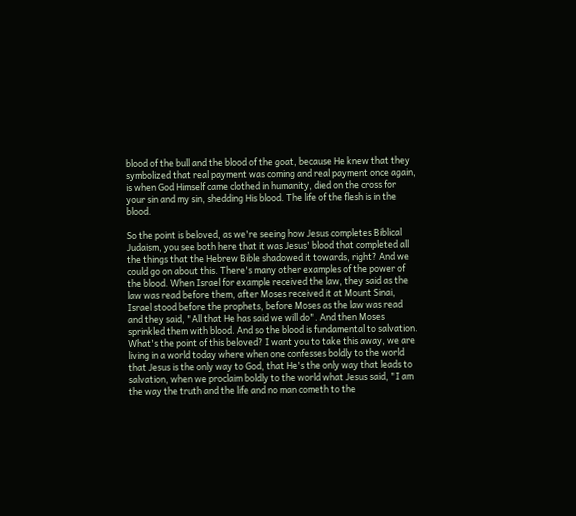blood of the bull and the blood of the goat, because He knew that they symbolized that real payment was coming and real payment once again, is when God Himself came clothed in humanity, died on the cross for your sin and my sin, shedding His blood. The life of the flesh is in the blood.

So the point is beloved, as we're seeing how Jesus completes Biblical Judaism, you see both here that it was Jesus' blood that completed all the things that the Hebrew Bible shadowed it towards, right? And we could go on about this. There's many other examples of the power of the blood. When Israel for example received the law, they said as the law was read before them, after Moses received it at Mount Sinai, Israel stood before the prophets, before Moses as the law was read and they said, "All that He has said we will do". And then Moses sprinkled them with blood. And so the blood is fundamental to salvation. What's the point of this beloved? I want you to take this away, we are living in a world today where when one confesses boldly to the world that Jesus is the only way to God, that He's the only way that leads to salvation, when we proclaim boldly to the world what Jesus said, "I am the way the truth and the life and no man cometh to the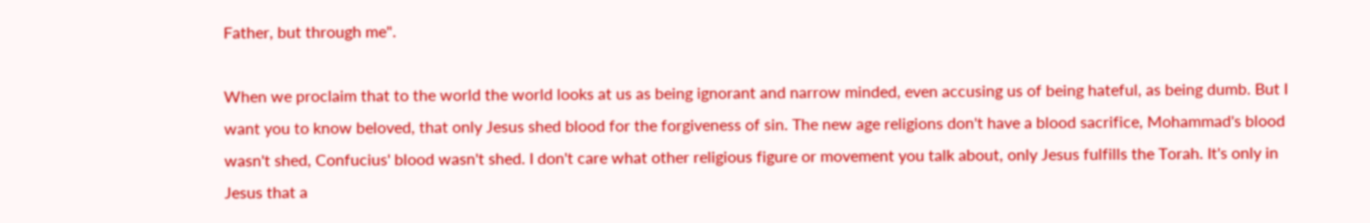Father, but through me".

When we proclaim that to the world the world looks at us as being ignorant and narrow minded, even accusing us of being hateful, as being dumb. But I want you to know beloved, that only Jesus shed blood for the forgiveness of sin. The new age religions don't have a blood sacrifice, Mohammad's blood wasn't shed, Confucius' blood wasn't shed. I don't care what other religious figure or movement you talk about, only Jesus fulfills the Torah. It's only in Jesus that a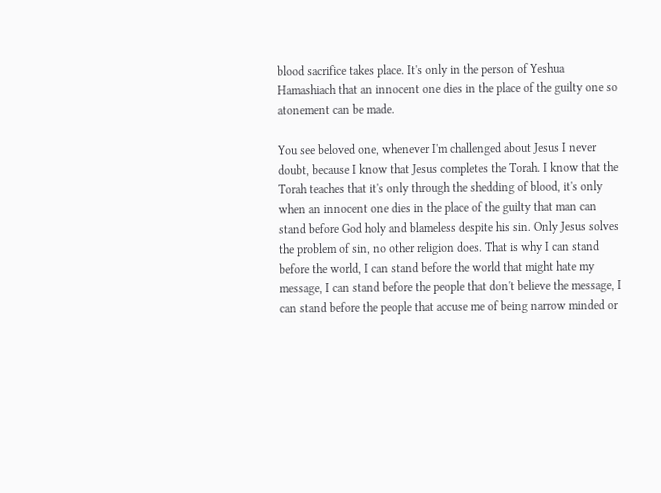blood sacrifice takes place. It's only in the person of Yeshua Hamashiach that an innocent one dies in the place of the guilty one so atonement can be made.

You see beloved one, whenever I'm challenged about Jesus I never doubt, because I know that Jesus completes the Torah. I know that the Torah teaches that it's only through the shedding of blood, it's only when an innocent one dies in the place of the guilty that man can stand before God holy and blameless despite his sin. Only Jesus solves the problem of sin, no other religion does. That is why I can stand before the world, I can stand before the world that might hate my message, I can stand before the people that don't believe the message, I can stand before the people that accuse me of being narrow minded or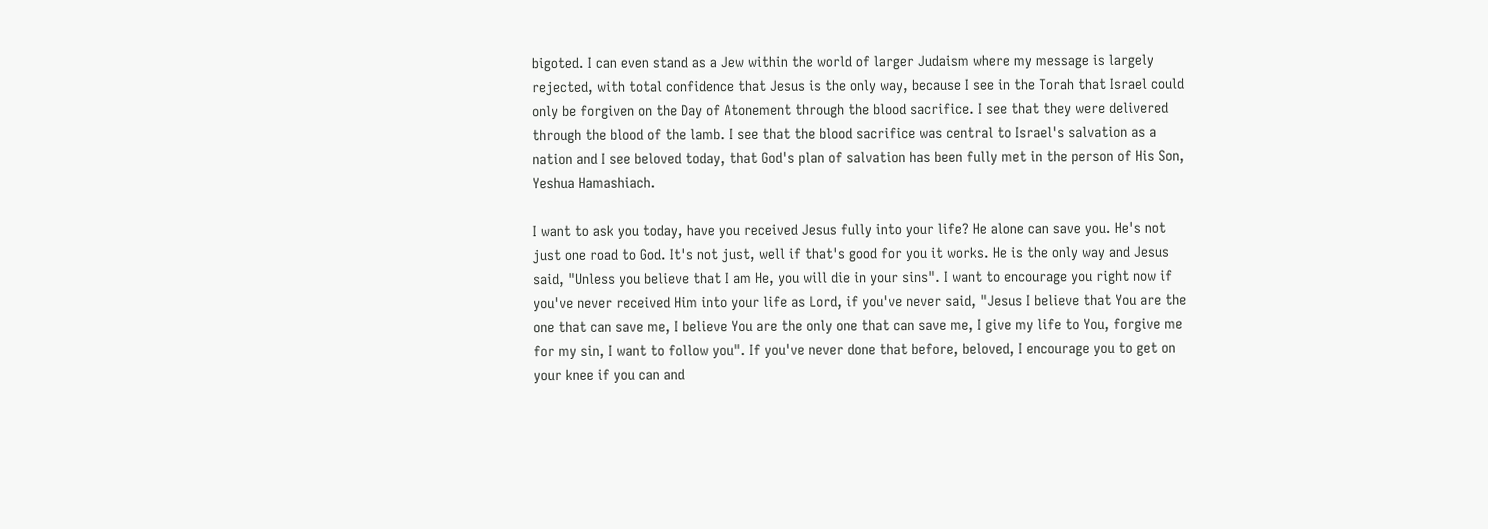bigoted. I can even stand as a Jew within the world of larger Judaism where my message is largely rejected, with total confidence that Jesus is the only way, because I see in the Torah that Israel could only be forgiven on the Day of Atonement through the blood sacrifice. I see that they were delivered through the blood of the lamb. I see that the blood sacrifice was central to Israel's salvation as a nation and I see beloved today, that God's plan of salvation has been fully met in the person of His Son, Yeshua Hamashiach.

I want to ask you today, have you received Jesus fully into your life? He alone can save you. He's not just one road to God. It's not just, well if that's good for you it works. He is the only way and Jesus said, "Unless you believe that I am He, you will die in your sins". I want to encourage you right now if you've never received Him into your life as Lord, if you've never said, "Jesus I believe that You are the one that can save me, I believe You are the only one that can save me, I give my life to You, forgive me for my sin, I want to follow you". If you've never done that before, beloved, I encourage you to get on your knee if you can and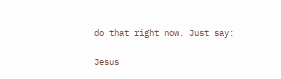do that right now. Just say:

Jesus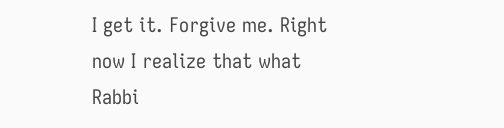I get it. Forgive me. Right now I realize that what Rabbi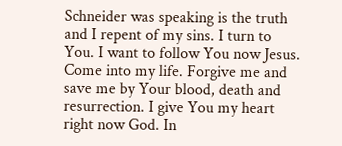Schneider was speaking is the truth and I repent of my sins. I turn to You. I want to follow You now Jesus. Come into my life. Forgive me and save me by Your blood, death and resurrection. I give You my heart right now God. In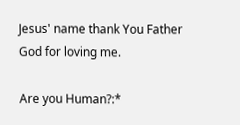Jesus' name thank You Father God for loving me.

Are you Human?:*